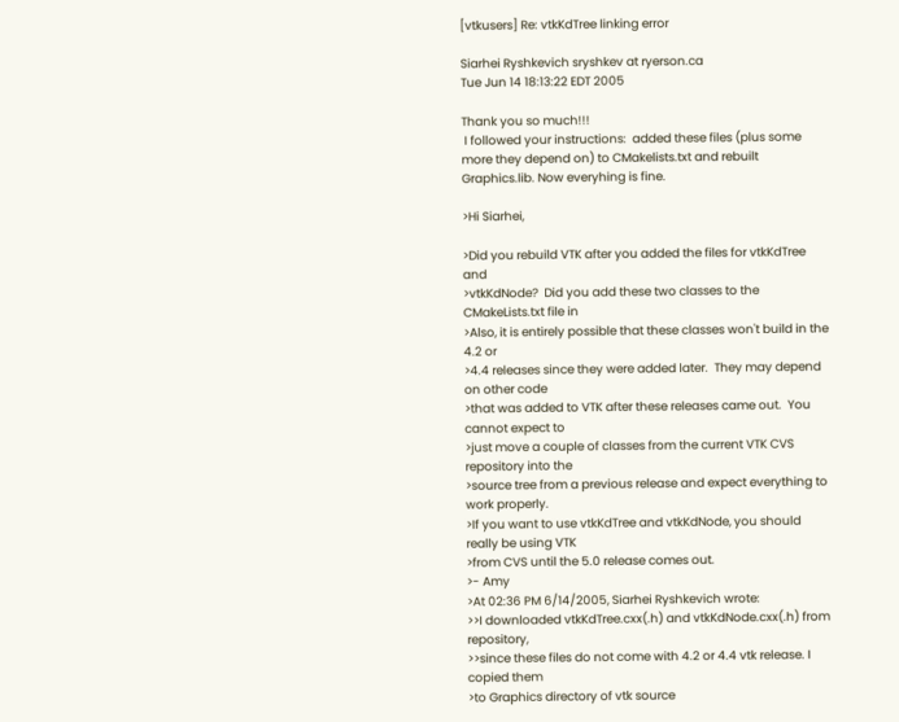[vtkusers] Re: vtkKdTree linking error

Siarhei Ryshkevich sryshkev at ryerson.ca
Tue Jun 14 18:13:22 EDT 2005

Thank you so much!!!
 I followed your instructions:  added these files (plus some more they depend on) to CMakelists.txt and rebuilt Graphics.lib. Now everyhing is fine.

>Hi Siarhei,

>Did you rebuild VTK after you added the files for vtkKdTree and
>vtkKdNode?  Did you add these two classes to the CMakeLists.txt file in
>Also, it is entirely possible that these classes won't build in the 4.2 or
>4.4 releases since they were added later.  They may depend on other code
>that was added to VTK after these releases came out.  You cannot expect to
>just move a couple of classes from the current VTK CVS repository into the
>source tree from a previous release and expect everything to work properly.
>If you want to use vtkKdTree and vtkKdNode, you should really be using VTK
>from CVS until the 5.0 release comes out.
>- Amy
>At 02:36 PM 6/14/2005, Siarhei Ryshkevich wrote:
>>I downloaded vtkKdTree.cxx(.h) and vtkKdNode.cxx(.h) from repository,
>>since these files do not come with 4.2 or 4.4 vtk release. I copied them
>to Graphics directory of vtk source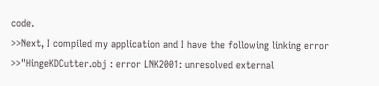code.
>>Next, I compiled my application and I have the following linking error
>>"HingeKDCutter.obj : error LNK2001: unresolved external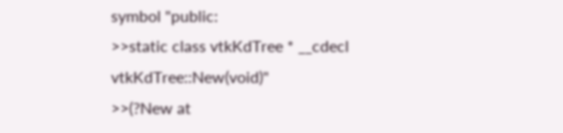symbol "public:
>>static class vtkKdTree * __cdecl vtkKdTree::New(void)"
>>(?New at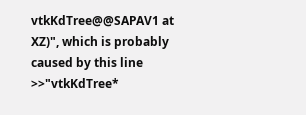vtkKdTree@@SAPAV1 at XZ)", which is probably caused by this line
>>"vtkKdTree*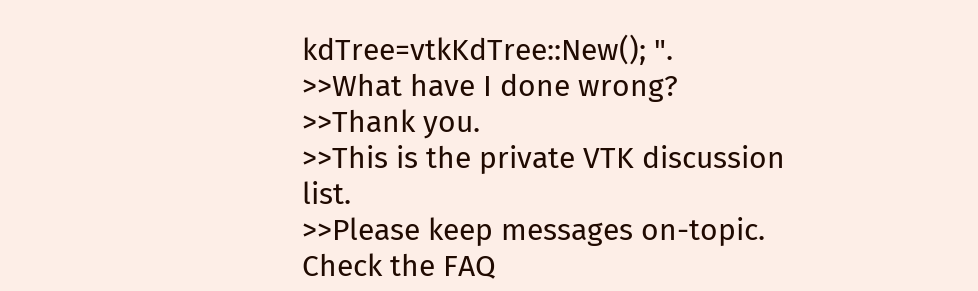kdTree=vtkKdTree::New(); ".
>>What have I done wrong?
>>Thank you.
>>This is the private VTK discussion list.
>>Please keep messages on-topic. Check the FAQ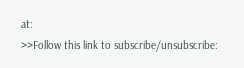at:
>>Follow this link to subscribe/unsubscribe: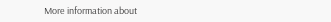More information about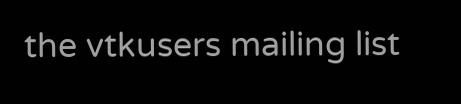the vtkusers mailing list